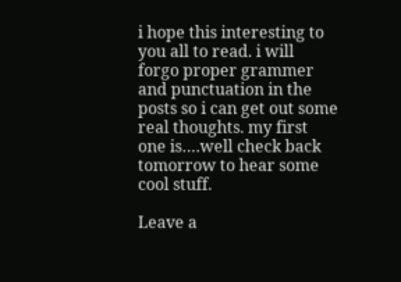i hope this interesting to you all to read. i will forgo proper grammer and punctuation in the posts so i can get out some real thoughts. my first one is….well check back tomorrow to hear some cool stuff.

Leave a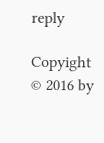reply

Copyight © 2016 by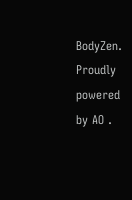BodyZen. Proudly powered by AO .